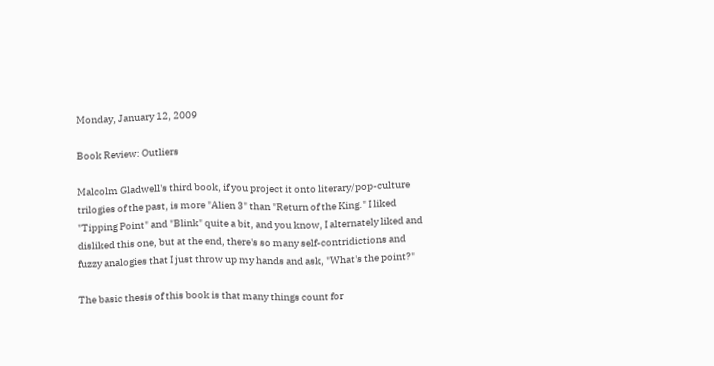Monday, January 12, 2009

Book Review: Outliers

Malcolm Gladwell's third book, if you project it onto literary/pop-culture trilogies of the past, is more "Alien 3" than "Return of the King." I liked "Tipping Point" and "Blink" quite a bit, and you know, I alternately liked and disliked this one, but at the end, there's so many self-contridictions and fuzzy analogies that I just throw up my hands and ask, "What's the point?"

The basic thesis of this book is that many things count for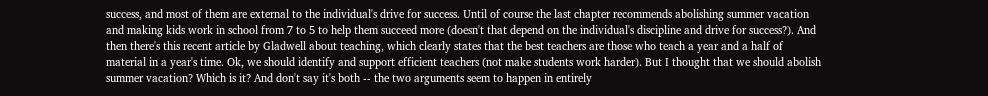success, and most of them are external to the individual's drive for success. Until of course the last chapter recommends abolishing summer vacation and making kids work in school from 7 to 5 to help them succeed more (doesn't that depend on the individual's discipline and drive for success?). And then there's this recent article by Gladwell about teaching, which clearly states that the best teachers are those who teach a year and a half of material in a year's time. Ok, we should identify and support efficient teachers (not make students work harder). But I thought that we should abolish summer vacation? Which is it? And don't say it's both -- the two arguments seem to happen in entirely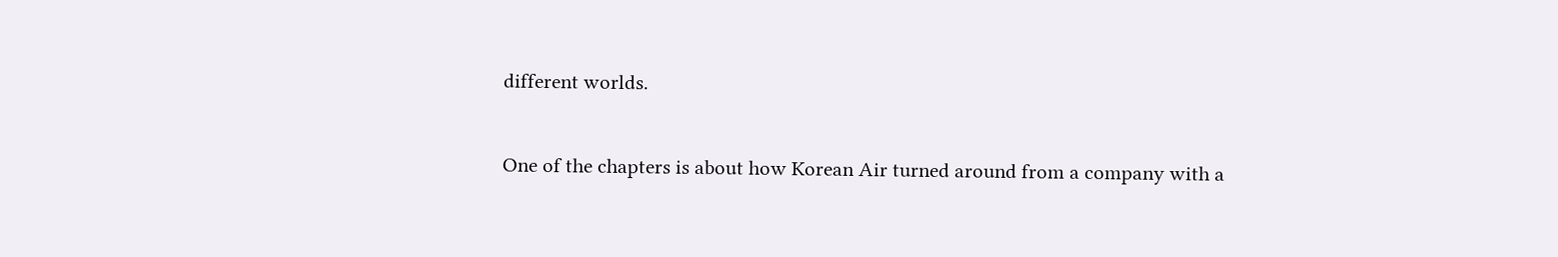different worlds.

One of the chapters is about how Korean Air turned around from a company with a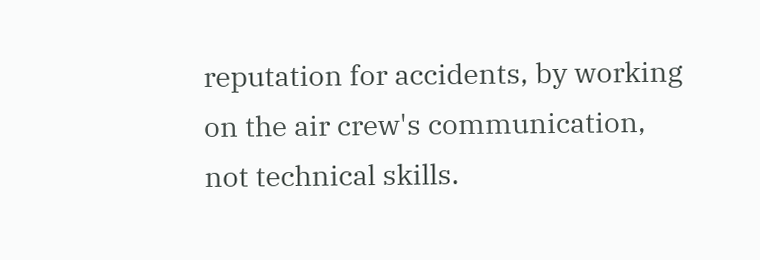reputation for accidents, by working on the air crew's communication, not technical skills.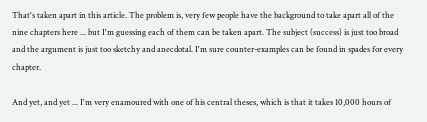That's taken apart in this article. The problem is, very few people have the background to take apart all of the nine chapters here ... but I'm guessing each of them can be taken apart. The subject (success) is just too broad and the argument is just too sketchy and anecdotal. I'm sure counter-examples can be found in spades for every chapter.

And yet, and yet ... I'm very enamoured with one of his central theses, which is that it takes 10,000 hours of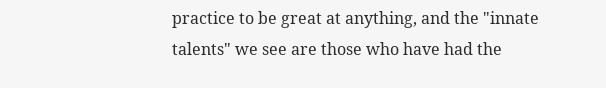practice to be great at anything, and the "innate talents" we see are those who have had the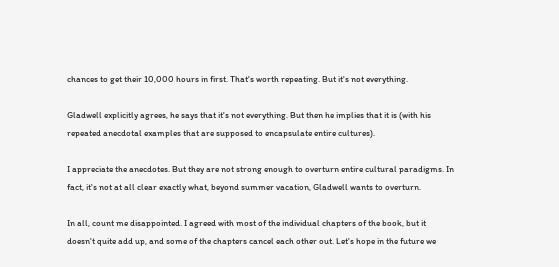chances to get their 10,000 hours in first. That's worth repeating. But it's not everything.

Gladwell explicitly agrees, he says that it's not everything. But then he implies that it is (with his repeated anecdotal examples that are supposed to encapsulate entire cultures).

I appreciate the anecdotes. But they are not strong enough to overturn entire cultural paradigms. In fact, it's not at all clear exactly what, beyond summer vacation, Gladwell wants to overturn.

In all, count me disappointed. I agreed with most of the individual chapters of the book, but it doesn't quite add up, and some of the chapters cancel each other out. Let's hope in the future we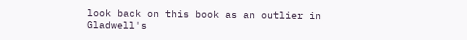look back on this book as an outlier in Gladwell's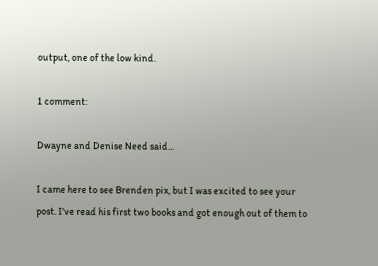output, one of the low kind.

1 comment:

Dwayne and Denise Need said...

I came here to see Brenden pix, but I was excited to see your post. I've read his first two books and got enough out of them to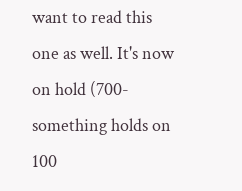want to read this one as well. It's now on hold (700-something holds on 100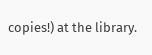copies!) at the library.